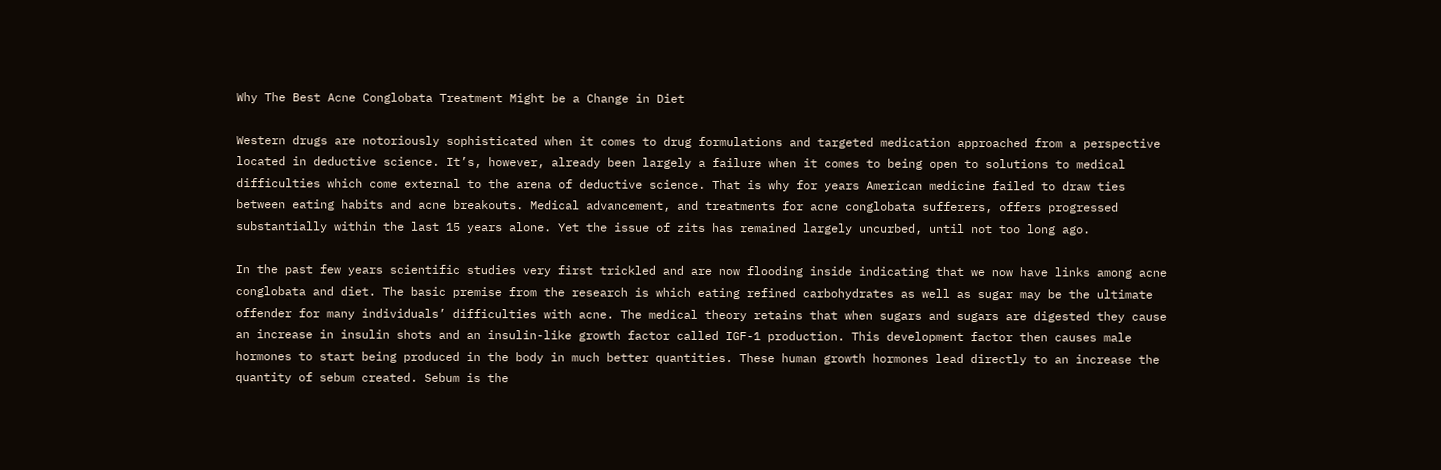Why The Best Acne Conglobata Treatment Might be a Change in Diet

Western drugs are notoriously sophisticated when it comes to drug formulations and targeted medication approached from a perspective located in deductive science. It’s, however, already been largely a failure when it comes to being open to solutions to medical difficulties which come external to the arena of deductive science. That is why for years American medicine failed to draw ties between eating habits and acne breakouts. Medical advancement, and treatments for acne conglobata sufferers, offers progressed substantially within the last 15 years alone. Yet the issue of zits has remained largely uncurbed, until not too long ago.

In the past few years scientific studies very first trickled and are now flooding inside indicating that we now have links among acne conglobata and diet. The basic premise from the research is which eating refined carbohydrates as well as sugar may be the ultimate offender for many individuals’ difficulties with acne. The medical theory retains that when sugars and sugars are digested they cause an increase in insulin shots and an insulin-like growth factor called IGF-1 production. This development factor then causes male hormones to start being produced in the body in much better quantities. These human growth hormones lead directly to an increase the quantity of sebum created. Sebum is the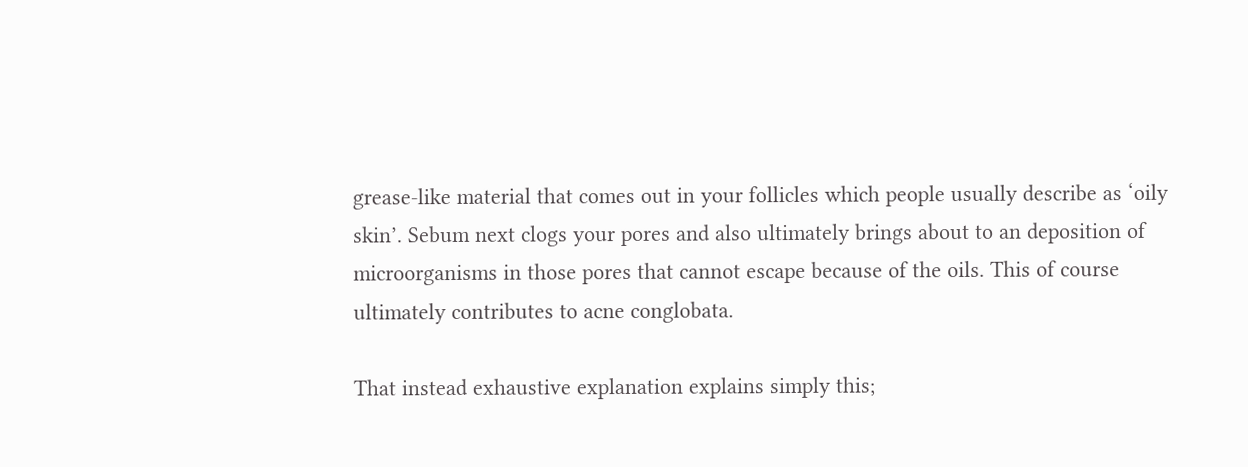grease-like material that comes out in your follicles which people usually describe as ‘oily skin’. Sebum next clogs your pores and also ultimately brings about to an deposition of microorganisms in those pores that cannot escape because of the oils. This of course ultimately contributes to acne conglobata.

That instead exhaustive explanation explains simply this;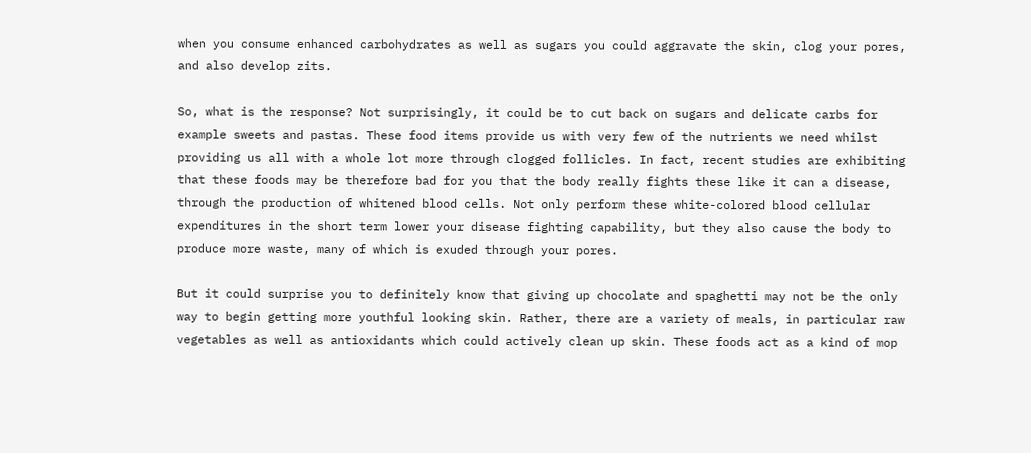when you consume enhanced carbohydrates as well as sugars you could aggravate the skin, clog your pores, and also develop zits.

So, what is the response? Not surprisingly, it could be to cut back on sugars and delicate carbs for example sweets and pastas. These food items provide us with very few of the nutrients we need whilst providing us all with a whole lot more through clogged follicles. In fact, recent studies are exhibiting that these foods may be therefore bad for you that the body really fights these like it can a disease, through the production of whitened blood cells. Not only perform these white-colored blood cellular expenditures in the short term lower your disease fighting capability, but they also cause the body to produce more waste, many of which is exuded through your pores.

But it could surprise you to definitely know that giving up chocolate and spaghetti may not be the only way to begin getting more youthful looking skin. Rather, there are a variety of meals, in particular raw vegetables as well as antioxidants which could actively clean up skin. These foods act as a kind of mop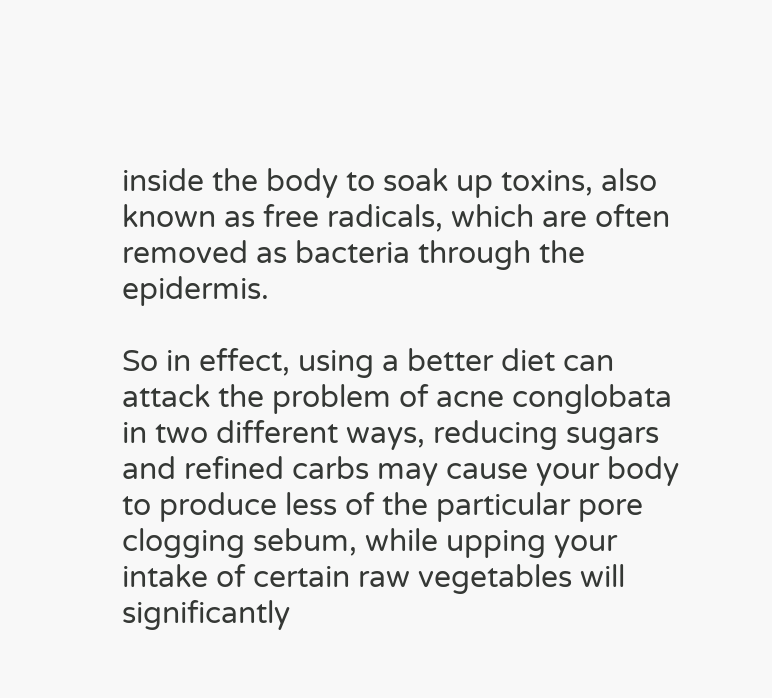inside the body to soak up toxins, also known as free radicals, which are often removed as bacteria through the epidermis.

So in effect, using a better diet can attack the problem of acne conglobata in two different ways, reducing sugars and refined carbs may cause your body to produce less of the particular pore clogging sebum, while upping your intake of certain raw vegetables will significantly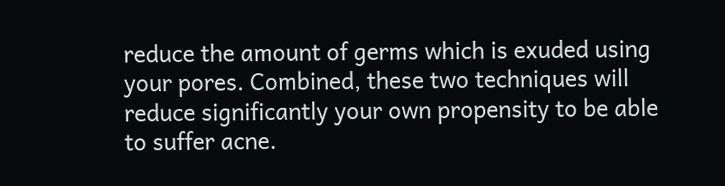reduce the amount of germs which is exuded using your pores. Combined, these two techniques will reduce significantly your own propensity to be able to suffer acne.